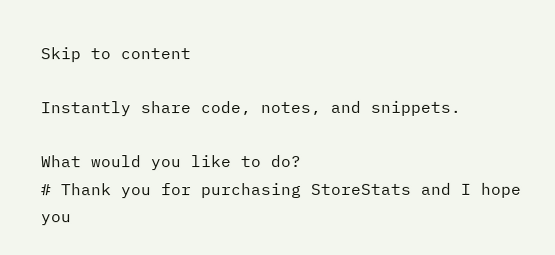Skip to content

Instantly share code, notes, and snippets.

What would you like to do?
# Thank you for purchasing StoreStats and I hope you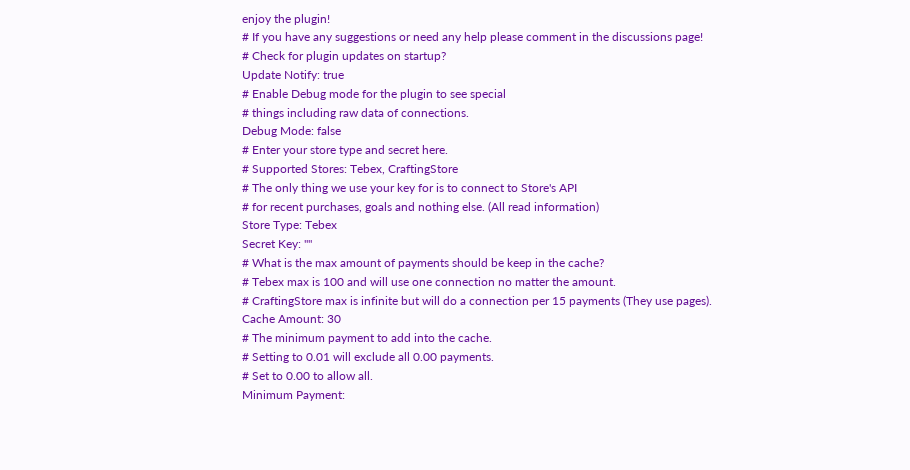enjoy the plugin!
# If you have any suggestions or need any help please comment in the discussions page!
# Check for plugin updates on startup?
Update Notify: true
# Enable Debug mode for the plugin to see special
# things including raw data of connections.
Debug Mode: false
# Enter your store type and secret here.
# Supported Stores: Tebex, CraftingStore
# The only thing we use your key for is to connect to Store's API
# for recent purchases, goals and nothing else. (All read information)
Store Type: Tebex
Secret Key: ""
# What is the max amount of payments should be keep in the cache?
# Tebex max is 100 and will use one connection no matter the amount.
# CraftingStore max is infinite but will do a connection per 15 payments (They use pages).
Cache Amount: 30
# The minimum payment to add into the cache.
# Setting to 0.01 will exclude all 0.00 payments.
# Set to 0.00 to allow all.
Minimum Payment: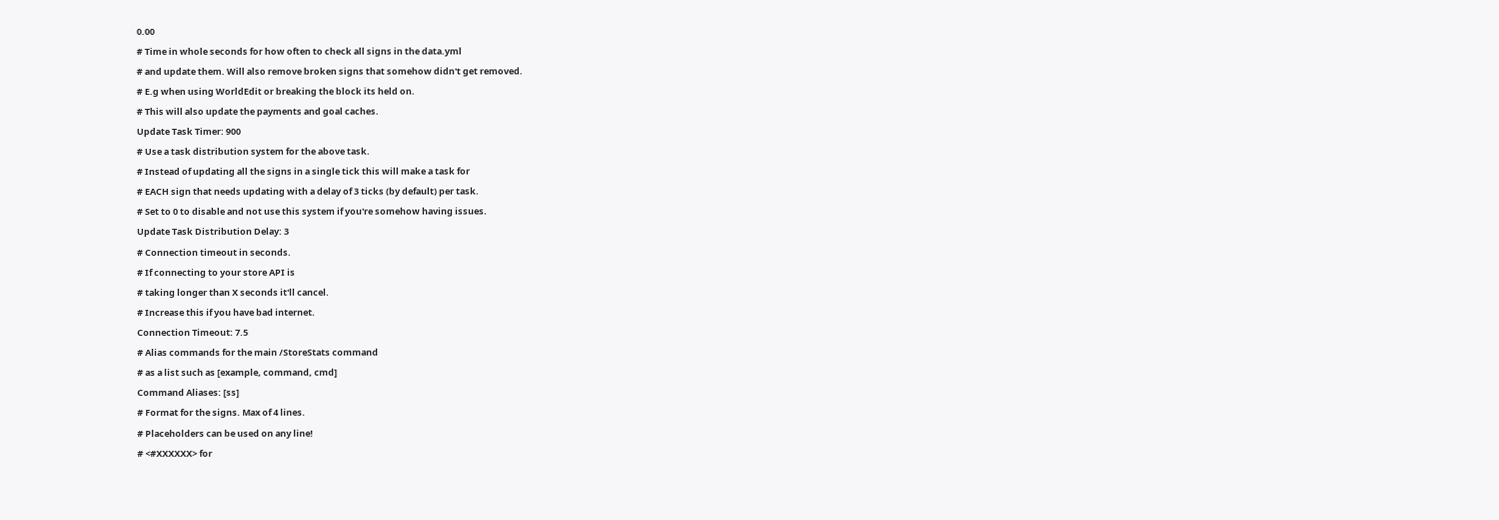0.00
# Time in whole seconds for how often to check all signs in the data.yml
# and update them. Will also remove broken signs that somehow didn't get removed.
# E.g when using WorldEdit or breaking the block its held on.
# This will also update the payments and goal caches.
Update Task Timer: 900
# Use a task distribution system for the above task.
# Instead of updating all the signs in a single tick this will make a task for
# EACH sign that needs updating with a delay of 3 ticks (by default) per task.
# Set to 0 to disable and not use this system if you're somehow having issues.
Update Task Distribution Delay: 3
# Connection timeout in seconds.
# If connecting to your store API is
# taking longer than X seconds it'll cancel.
# Increase this if you have bad internet.
Connection Timeout: 7.5
# Alias commands for the main /StoreStats command
# as a list such as [example, command, cmd]
Command Aliases: [ss]
# Format for the signs. Max of 4 lines.
# Placeholders can be used on any line!
# <#XXXXXX> for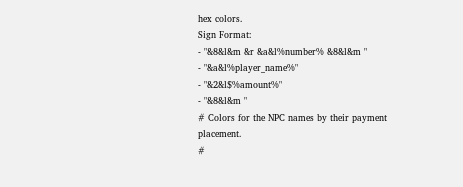hex colors.
Sign Format:
- "&8&l&m &r &a&l%number% &8&l&m "
- "&a&l%player_name%"
- "&2&l$%amount%"
- "&8&l&m "
# Colors for the NPC names by their payment placement.
#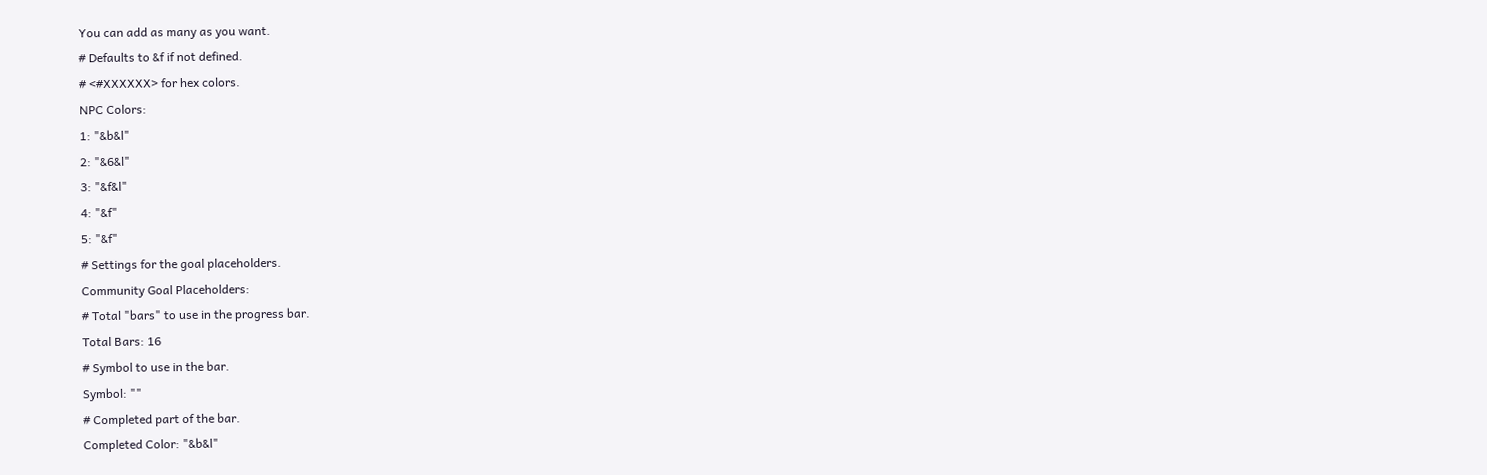You can add as many as you want.
# Defaults to &f if not defined.
# <#XXXXXX> for hex colors.
NPC Colors:
1: "&b&l"
2: "&6&l"
3: "&f&l"
4: "&f"
5: "&f"
# Settings for the goal placeholders.
Community Goal Placeholders:
# Total "bars" to use in the progress bar.
Total Bars: 16
# Symbol to use in the bar.
Symbol: ""
# Completed part of the bar.
Completed Color: "&b&l"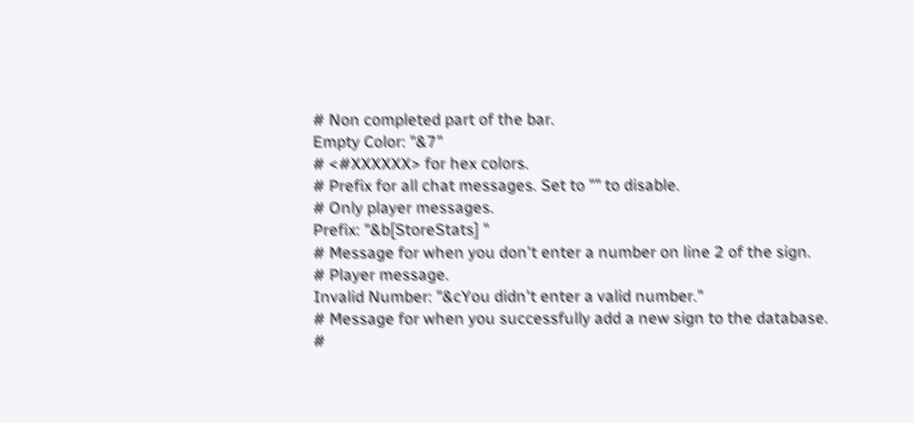# Non completed part of the bar.
Empty Color: "&7"
# <#XXXXXX> for hex colors.
# Prefix for all chat messages. Set to "" to disable.
# Only player messages.
Prefix: "&b[StoreStats] "
# Message for when you don't enter a number on line 2 of the sign.
# Player message.
Invalid Number: "&cYou didn't enter a valid number."
# Message for when you successfully add a new sign to the database.
#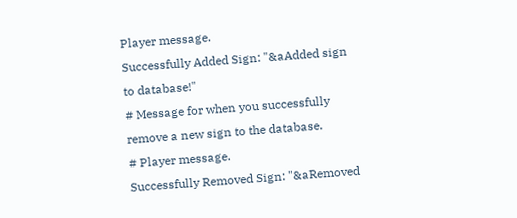Player message.
Successfully Added Sign: "&aAdded sign to database!"
# Message for when you successfully remove a new sign to the database.
# Player message.
Successfully Removed Sign: "&aRemoved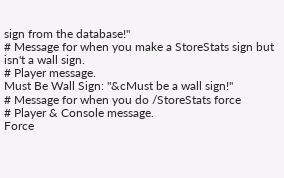sign from the database!"
# Message for when you make a StoreStats sign but isn't a wall sign.
# Player message.
Must Be Wall Sign: "&cMust be a wall sign!"
# Message for when you do /StoreStats force
# Player & Console message.
Force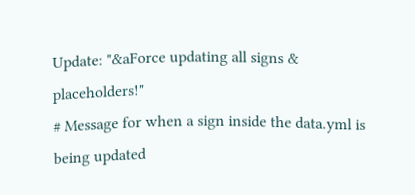Update: "&aForce updating all signs & placeholders!"
# Message for when a sign inside the data.yml is being updated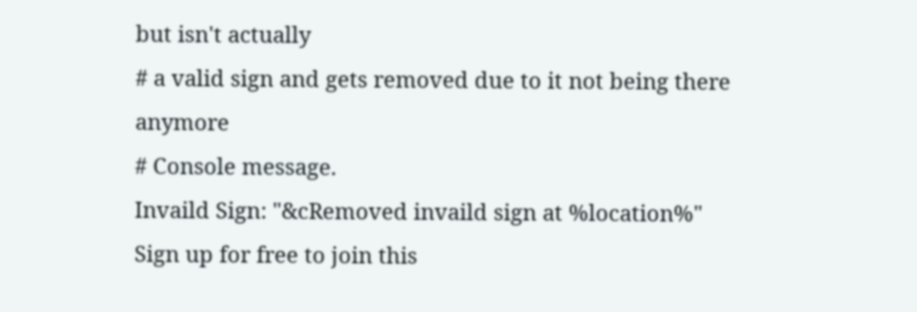but isn't actually
# a valid sign and gets removed due to it not being there anymore
# Console message.
Invaild Sign: "&cRemoved invaild sign at %location%"
Sign up for free to join this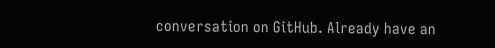conversation on GitHub. Already have an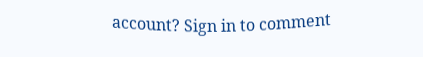account? Sign in to comment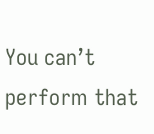You can’t perform that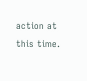action at this time.